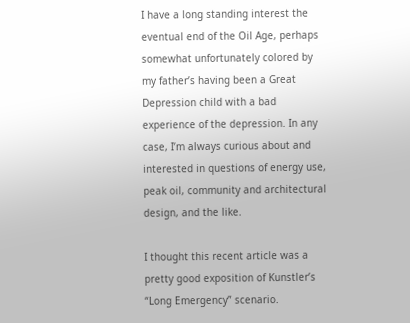I have a long standing interest the eventual end of the Oil Age, perhaps somewhat unfortunately colored by my father’s having been a Great Depression child with a bad experience of the depression. In any case, I’m always curious about and interested in questions of energy use, peak oil, community and architectural design, and the like.

I thought this recent article was a pretty good exposition of Kunstler’s “Long Emergency” scenario.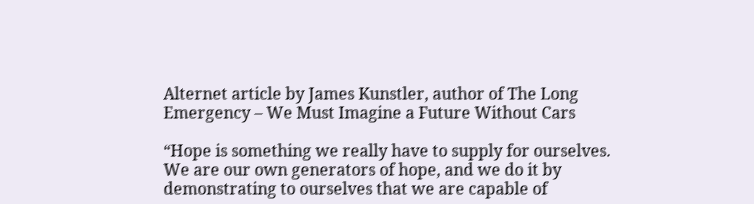Alternet article by James Kunstler, author of The Long Emergency – We Must Imagine a Future Without Cars

“Hope is something we really have to supply for ourselves. We are our own generators of hope, and we do it by demonstrating to ourselves that we are capable of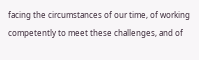facing the circumstances of our time, of working competently to meet these challenges, and of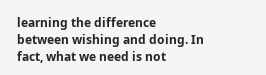learning the difference between wishing and doing. In fact, what we need is not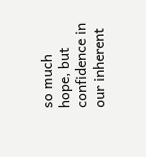so much hope, but confidence in our inherent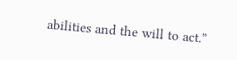abilities and the will to act.”